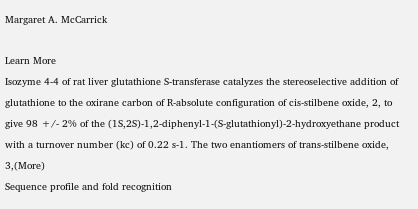Margaret A. McCarrick

Learn More
Isozyme 4-4 of rat liver glutathione S-transferase catalyzes the stereoselective addition of glutathione to the oxirane carbon of R-absolute configuration of cis-stilbene oxide, 2, to give 98 +/- 2% of the (1S,2S)-1,2-diphenyl-1-(S-glutathionyl)-2-hydroxyethane product with a turnover number (kc) of 0.22 s-1. The two enantiomers of trans-stilbene oxide, 3,(More)
Sequence profile and fold recognition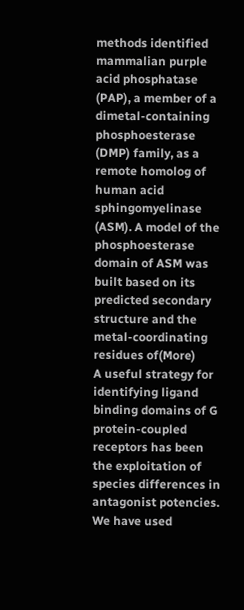methods identified mammalian purple acid phosphatase (PAP), a member of a dimetal-containing phosphoesterase (DMP) family, as a remote homolog of human acid sphingomyelinase (ASM). A model of the phosphoesterase domain of ASM was built based on its predicted secondary structure and the metal-coordinating residues of(More)
A useful strategy for identifying ligand binding domains of G protein-coupled receptors has been the exploitation of species differences in antagonist potencies. We have used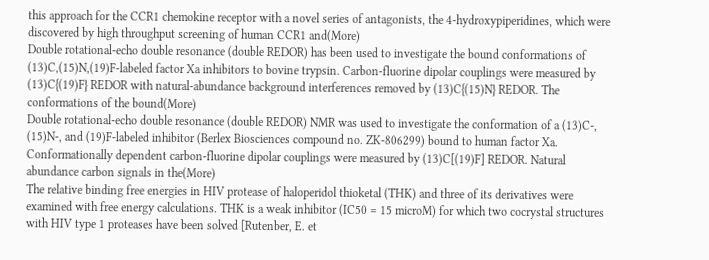this approach for the CCR1 chemokine receptor with a novel series of antagonists, the 4-hydroxypiperidines, which were discovered by high throughput screening of human CCR1 and(More)
Double rotational-echo double resonance (double REDOR) has been used to investigate the bound conformations of (13)C,(15)N,(19)F-labeled factor Xa inhibitors to bovine trypsin. Carbon-fluorine dipolar couplings were measured by (13)C{(19)F} REDOR with natural-abundance background interferences removed by (13)C{(15)N} REDOR. The conformations of the bound(More)
Double rotational-echo double resonance (double REDOR) NMR was used to investigate the conformation of a (13)C-, (15)N-, and (19)F-labeled inhibitor (Berlex Biosciences compound no. ZK-806299) bound to human factor Xa. Conformationally dependent carbon-fluorine dipolar couplings were measured by (13)C[(19)F] REDOR. Natural abundance carbon signals in the(More)
The relative binding free energies in HIV protease of haloperidol thioketal (THK) and three of its derivatives were examined with free energy calculations. THK is a weak inhibitor (IC50 = 15 microM) for which two cocrystal structures with HIV type 1 proteases have been solved [Rutenber, E. et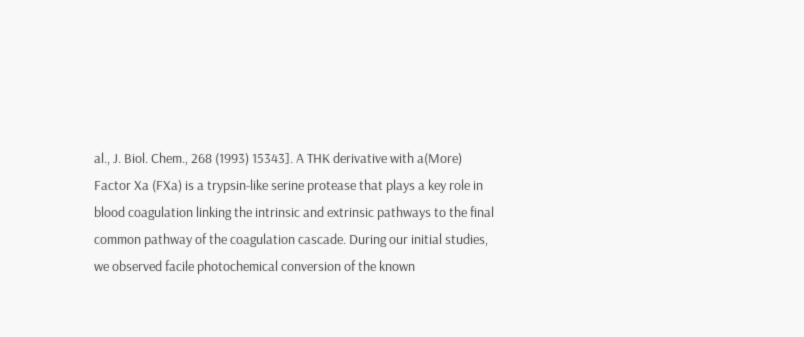al., J. Biol. Chem., 268 (1993) 15343]. A THK derivative with a(More)
Factor Xa (FXa) is a trypsin-like serine protease that plays a key role in blood coagulation linking the intrinsic and extrinsic pathways to the final common pathway of the coagulation cascade. During our initial studies, we observed facile photochemical conversion of the known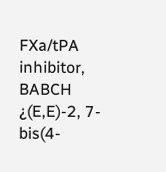FXa/tPA inhibitor, BABCH ¿(E,E)-2, 7-bis(4-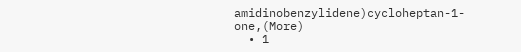amidinobenzylidene)cycloheptan-1-one,(More)
  • 1